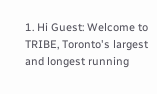1. Hi Guest: Welcome to TRIBE, Toronto's largest and longest running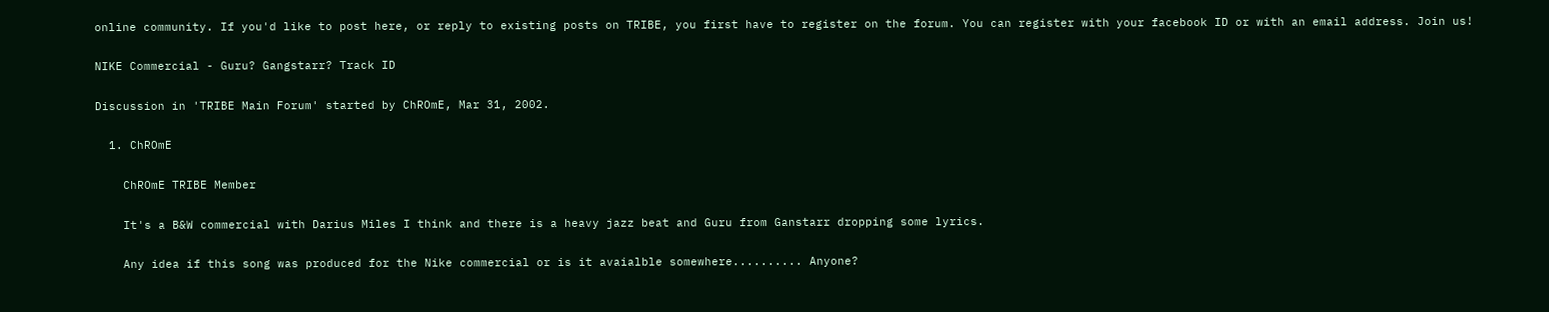online community. If you'd like to post here, or reply to existing posts on TRIBE, you first have to register on the forum. You can register with your facebook ID or with an email address. Join us!

NIKE Commercial - Guru? Gangstarr? Track ID

Discussion in 'TRIBE Main Forum' started by ChROmE, Mar 31, 2002.

  1. ChROmE

    ChROmE TRIBE Member

    It's a B&W commercial with Darius Miles I think and there is a heavy jazz beat and Guru from Ganstarr dropping some lyrics.

    Any idea if this song was produced for the Nike commercial or is it avaialble somewhere.......... Anyone?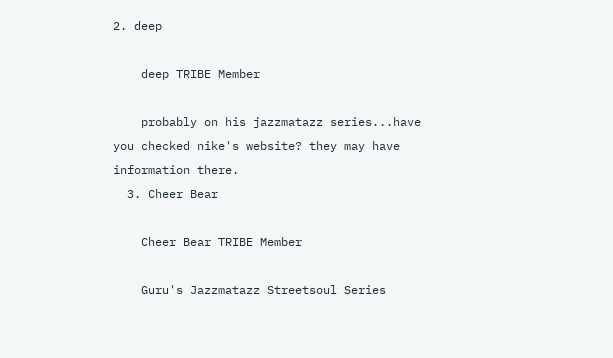2. deep

    deep TRIBE Member

    probably on his jazzmatazz series...have you checked nike's website? they may have information there.
  3. Cheer Bear

    Cheer Bear TRIBE Member

    Guru's Jazzmatazz Streetsoul Series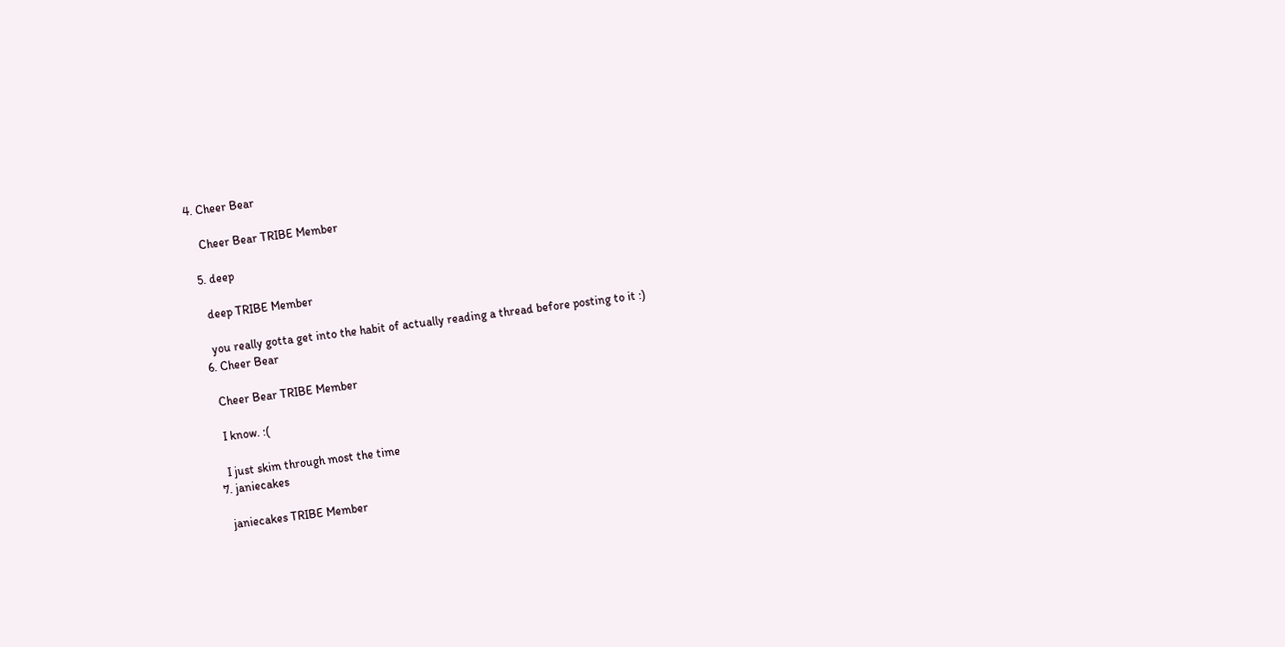4. Cheer Bear

    Cheer Bear TRIBE Member

  5. deep

    deep TRIBE Member

    you really gotta get into the habit of actually reading a thread before posting to it :)
  6. Cheer Bear

    Cheer Bear TRIBE Member

    I know. :(

    I just skim through most the time
  7. janiecakes

    janiecakes TRIBE Member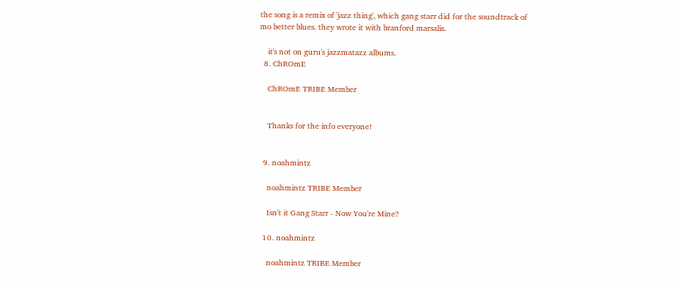the song is a remix of 'jazz thing', which gang starr did for the soundtrack of mo better blues. they wrote it with branford marsalis.

    it's not on guru's jazzmatazz albums.
  8. ChROmE

    ChROmE TRIBE Member


    Thanks for the info everyone!


  9. noahmintz

    noahmintz TRIBE Member

    Isn't it Gang Starr - Now You're Mine?

  10. noahmintz

    noahmintz TRIBE Member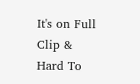It's on Full Clip & Hard To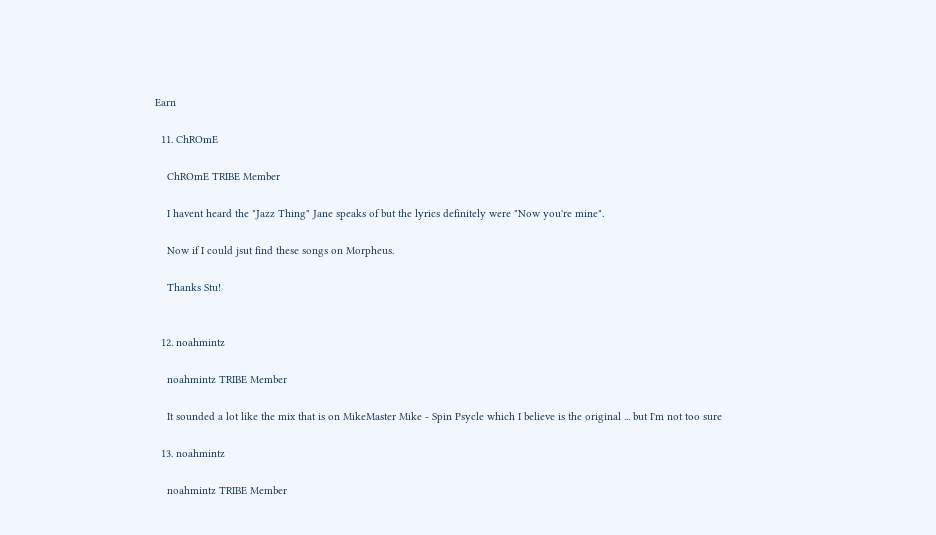Earn

  11. ChROmE

    ChROmE TRIBE Member

    I havent heard the "Jazz Thing" Jane speaks of but the lyrics definitely were "Now you're mine".

    Now if I could jsut find these songs on Morpheus.

    Thanks Stu!


  12. noahmintz

    noahmintz TRIBE Member

    It sounded a lot like the mix that is on MikeMaster Mike - Spin Psycle which I believe is the original ... but I'm not too sure

  13. noahmintz

    noahmintz TRIBE Member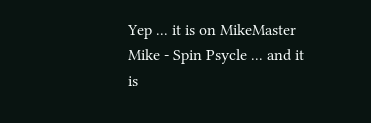Yep ... it is on MikeMaster Mike - Spin Psycle ... and it is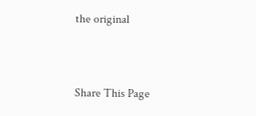the original


Share This Page